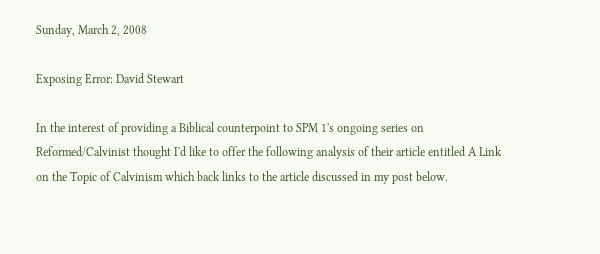Sunday, March 2, 2008

Exposing Error: David Stewart

In the interest of providing a Biblical counterpoint to SPM 1's ongoing series on Reformed/Calvinist thought I'd like to offer the following analysis of their article entitled A Link on the Topic of Calvinism which back links to the article discussed in my post below.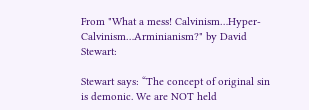From "What a mess! Calvinism…Hyper-Calvinism…Arminianism?" by David Stewart:

Stewart says: “The concept of original sin is demonic. We are NOT held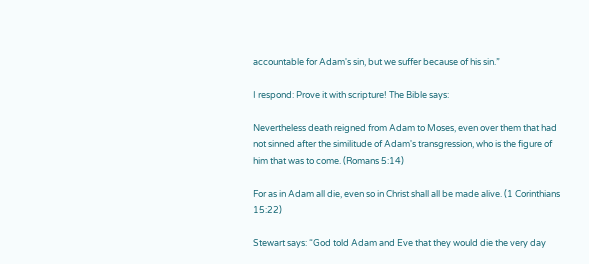accountable for Adam's sin, but we suffer because of his sin.”

I respond: Prove it with scripture! The Bible says:

Nevertheless death reigned from Adam to Moses, even over them that had not sinned after the similitude of Adam's transgression, who is the figure of him that was to come. (Romans 5:14)

For as in Adam all die, even so in Christ shall all be made alive. (1 Corinthians 15:22)

Stewart says: “God told Adam and Eve that they would die the very day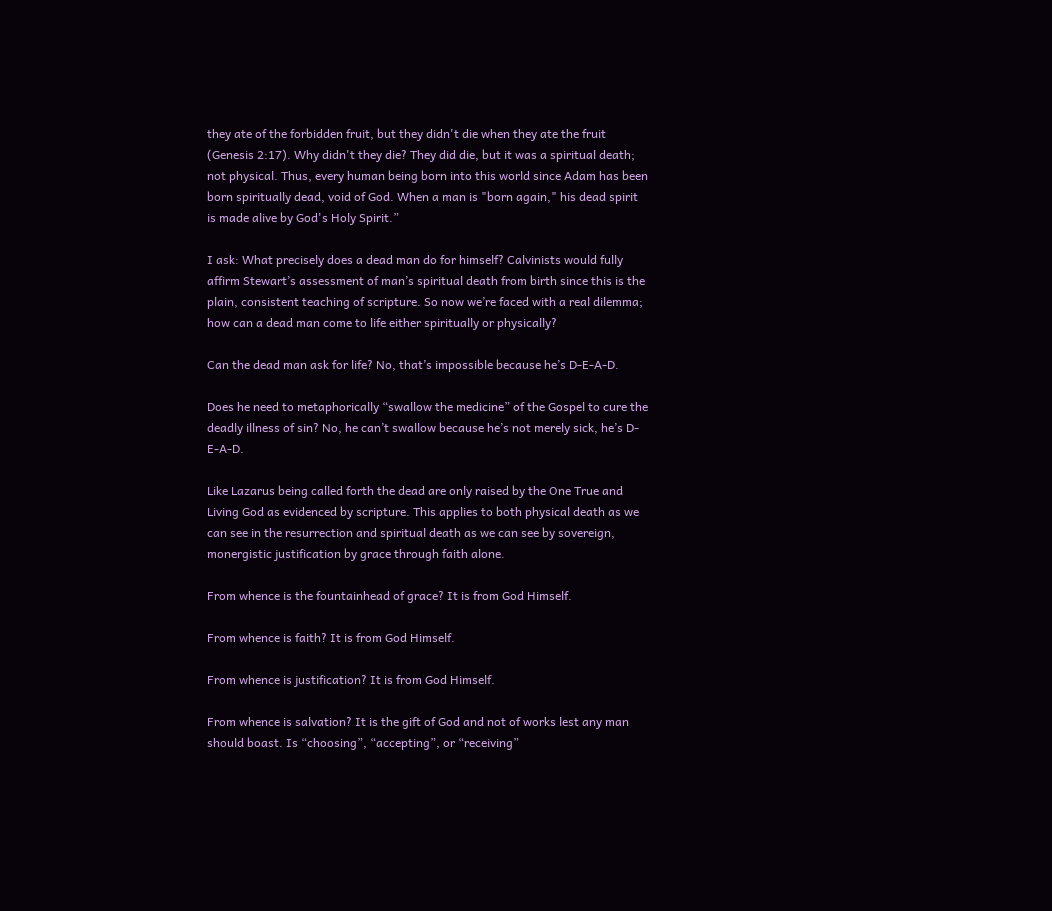they ate of the forbidden fruit, but they didn't die when they ate the fruit (Genesis 2:17). Why didn't they die? They did die, but it was a spiritual death; not physical. Thus, every human being born into this world since Adam has been born spiritually dead, void of God. When a man is "born again," his dead spirit is made alive by God's Holy Spirit.”

I ask: What precisely does a dead man do for himself? Calvinists would fully affirm Stewart’s assessment of man’s spiritual death from birth since this is the plain, consistent teaching of scripture. So now we’re faced with a real dilemma; how can a dead man come to life either spiritually or physically?

Can the dead man ask for life? No, that’s impossible because he’s D-E-A-D.

Does he need to metaphorically “swallow the medicine” of the Gospel to cure the deadly illness of sin? No, he can’t swallow because he’s not merely sick, he’s D-E-A-D.

Like Lazarus being called forth the dead are only raised by the One True and Living God as evidenced by scripture. This applies to both physical death as we can see in the resurrection and spiritual death as we can see by sovereign, monergistic justification by grace through faith alone.

From whence is the fountainhead of grace? It is from God Himself.

From whence is faith? It is from God Himself.

From whence is justification? It is from God Himself.

From whence is salvation? It is the gift of God and not of works lest any man should boast. Is “choosing”, “accepting”, or “receiving”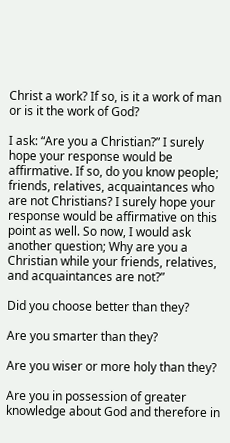Christ a work? If so, is it a work of man or is it the work of God?

I ask: “Are you a Christian?” I surely hope your response would be affirmative. If so, do you know people; friends, relatives, acquaintances who are not Christians? I surely hope your response would be affirmative on this point as well. So now, I would ask another question; Why are you a Christian while your friends, relatives, and acquaintances are not?”

Did you choose better than they?

Are you smarter than they?

Are you wiser or more holy than they?

Are you in possession of greater knowledge about God and therefore in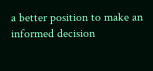a better position to make an informed decision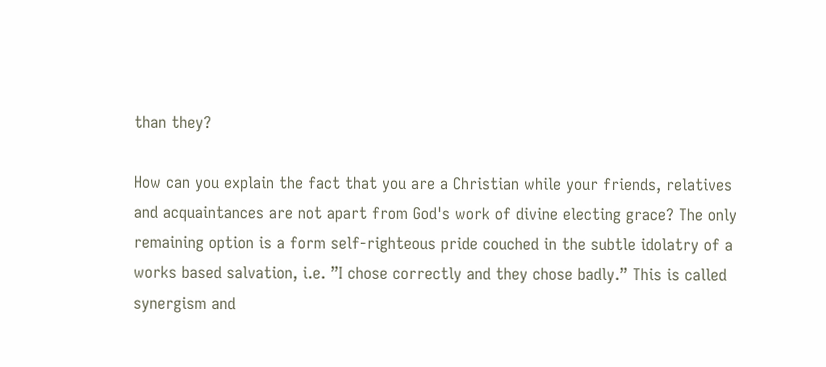than they?

How can you explain the fact that you are a Christian while your friends, relatives and acquaintances are not apart from God's work of divine electing grace? The only remaining option is a form self-righteous pride couched in the subtle idolatry of a works based salvation, i.e. ”I chose correctly and they chose badly.” This is called synergism and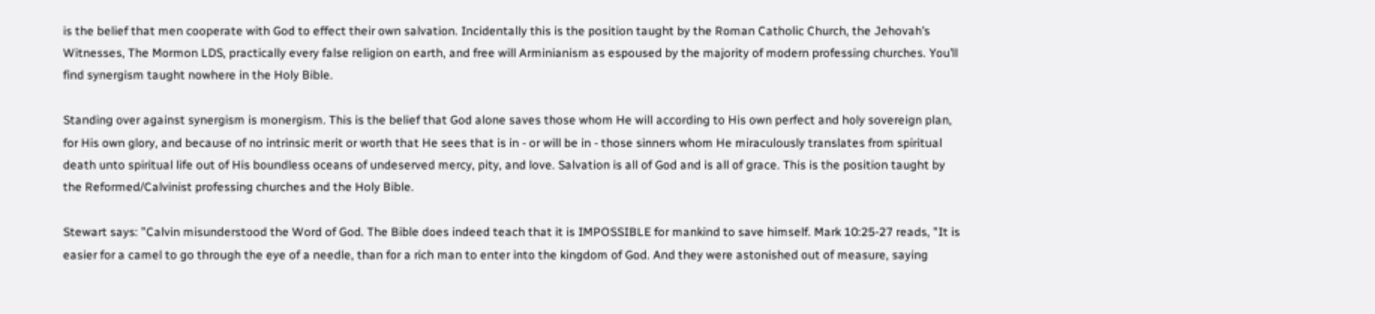is the belief that men cooperate with God to effect their own salvation. Incidentally this is the position taught by the Roman Catholic Church, the Jehovah’s Witnesses, The Mormon LDS, practically every false religion on earth, and free will Arminianism as espoused by the majority of modern professing churches. You’ll find synergism taught nowhere in the Holy Bible.

Standing over against synergism is monergism. This is the belief that God alone saves those whom He will according to His own perfect and holy sovereign plan, for His own glory, and because of no intrinsic merit or worth that He sees that is in - or will be in - those sinners whom He miraculously translates from spiritual death unto spiritual life out of His boundless oceans of undeserved mercy, pity, and love. Salvation is all of God and is all of grace. This is the position taught by the Reformed/Calvinist professing churches and the Holy Bible.

Stewart says: ”Calvin misunderstood the Word of God. The Bible does indeed teach that it is IMPOSSIBLE for mankind to save himself. Mark 10:25-27 reads, "It is easier for a camel to go through the eye of a needle, than for a rich man to enter into the kingdom of God. And they were astonished out of measure, saying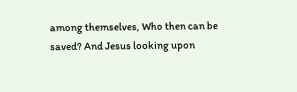among themselves, Who then can be saved? And Jesus looking upon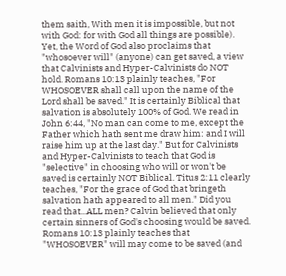them saith, With men it is impossible, but not with God: for with God all things are possible). Yet, the Word of God also proclaims that "whosoever will" (anyone) can get saved, a view that Calvinists and Hyper-Calvinists do NOT hold. Romans 10:13 plainly teaches, "For WHOSOEVER shall call upon the name of the Lord shall be saved." It is certainly Biblical that salvation is absolutely 100% of God. We read in John 6:44, "No man can come to me, except the Father which hath sent me draw him: and I will raise him up at the last day." But for Calvinists and Hyper-Calvinists to teach that God is "selective" in choosing who will or won't be saved is certainly NOT Biblical. Titus 2:11 clearly teaches, "For the grace of God that bringeth salvation hath appeared to all men." Did you read that...ALL men? Calvin believed that only certain sinners of God's choosing would be saved. Romans 10:13 plainly teaches that "WHOSOEVER" will may come to be saved (and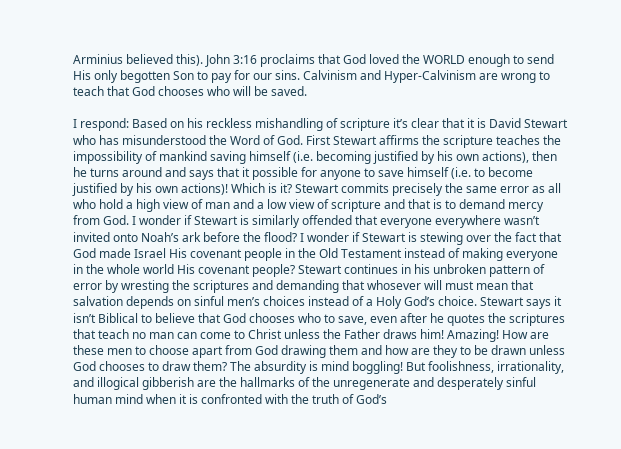Arminius believed this). John 3:16 proclaims that God loved the WORLD enough to send His only begotten Son to pay for our sins. Calvinism and Hyper-Calvinism are wrong to teach that God chooses who will be saved.

I respond: Based on his reckless mishandling of scripture it’s clear that it is David Stewart who has misunderstood the Word of God. First Stewart affirms the scripture teaches the impossibility of mankind saving himself (i.e. becoming justified by his own actions), then he turns around and says that it possible for anyone to save himself (i.e. to become justified by his own actions)! Which is it? Stewart commits precisely the same error as all who hold a high view of man and a low view of scripture and that is to demand mercy from God. I wonder if Stewart is similarly offended that everyone everywhere wasn’t invited onto Noah’s ark before the flood? I wonder if Stewart is stewing over the fact that God made Israel His covenant people in the Old Testament instead of making everyone in the whole world His covenant people? Stewart continues in his unbroken pattern of error by wresting the scriptures and demanding that whosever will must mean that salvation depends on sinful men’s choices instead of a Holy God’s choice. Stewart says it isn’t Biblical to believe that God chooses who to save, even after he quotes the scriptures that teach no man can come to Christ unless the Father draws him! Amazing! How are these men to choose apart from God drawing them and how are they to be drawn unless God chooses to draw them? The absurdity is mind boggling! But foolishness, irrationality, and illogical gibberish are the hallmarks of the unregenerate and desperately sinful human mind when it is confronted with the truth of God’s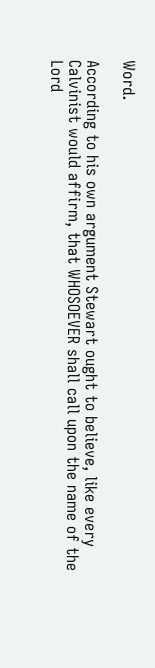Word.

According to his own argument Stewart ought to believe, like every Calvinist would affirm, that WHOSOEVER shall call upon the name of the Lord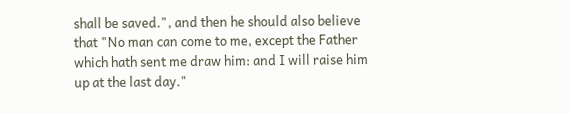shall be saved.", and then he should also believe that "No man can come to me, except the Father which hath sent me draw him: and I will raise him up at the last day."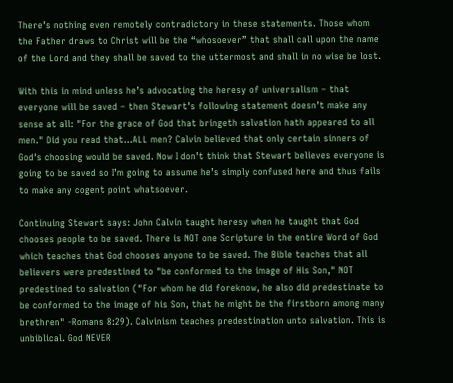There’s nothing even remotely contradictory in these statements. Those whom the Father draws to Christ will be the “whosoever” that shall call upon the name of the Lord and they shall be saved to the uttermost and shall in no wise be lost.

With this in mind unless he’s advocating the heresy of universalism – that everyone will be saved – then Stewart’s following statement doesn’t make any sense at all: "For the grace of God that bringeth salvation hath appeared to all men." Did you read that...ALL men? Calvin believed that only certain sinners of God's choosing would be saved. Now I don’t think that Stewart believes everyone is going to be saved so I’m going to assume he’s simply confused here and thus fails to make any cogent point whatsoever.

Continuing Stewart says: John Calvin taught heresy when he taught that God chooses people to be saved. There is NOT one Scripture in the entire Word of God which teaches that God chooses anyone to be saved. The Bible teaches that all believers were predestined to "be conformed to the image of His Son," NOT predestined to salvation ("For whom he did foreknow, he also did predestinate to be conformed to the image of his Son, that he might be the firstborn among many brethren" -Romans 8:29). Calvinism teaches predestination unto salvation. This is unbiblical. God NEVER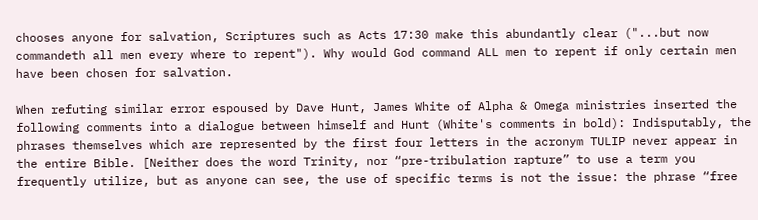chooses anyone for salvation, Scriptures such as Acts 17:30 make this abundantly clear ("...but now commandeth all men every where to repent"). Why would God command ALL men to repent if only certain men have been chosen for salvation.

When refuting similar error espoused by Dave Hunt, James White of Alpha & Omega ministries inserted the following comments into a dialogue between himself and Hunt (White's comments in bold): Indisputably, the phrases themselves which are represented by the first four letters in the acronym TULIP never appear in the entire Bible. [Neither does the word Trinity, nor “pre-tribulation rapture” to use a term you frequently utilize, but as anyone can see, the use of specific terms is not the issue: the phrase “free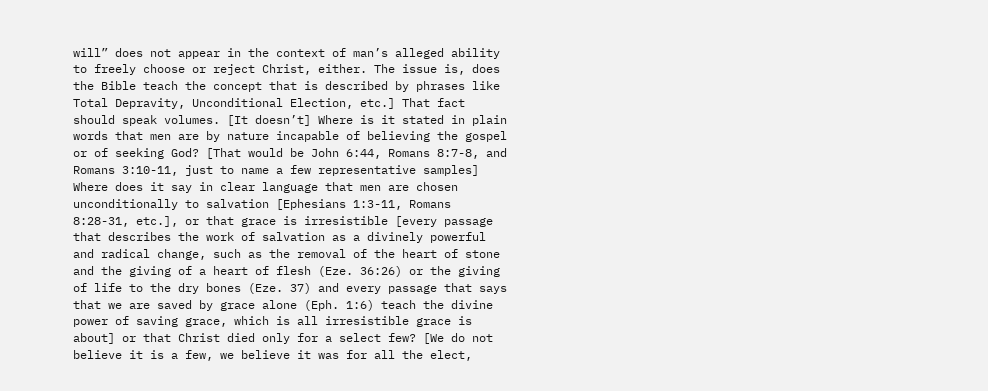will” does not appear in the context of man’s alleged ability to freely choose or reject Christ, either. The issue is, does the Bible teach the concept that is described by phrases like Total Depravity, Unconditional Election, etc.] That fact should speak volumes. [It doesn’t] Where is it stated in plain words that men are by nature incapable of believing the gospel or of seeking God? [That would be John 6:44, Romans 8:7-8, and Romans 3:10-11, just to name a few representative samples] Where does it say in clear language that men are chosen unconditionally to salvation [Ephesians 1:3-11, Romans 8:28-31, etc.], or that grace is irresistible [every passage that describes the work of salvation as a divinely powerful and radical change, such as the removal of the heart of stone and the giving of a heart of flesh (Eze. 36:26) or the giving of life to the dry bones (Eze. 37) and every passage that says that we are saved by grace alone (Eph. 1:6) teach the divine power of saving grace, which is all irresistible grace is about] or that Christ died only for a select few? [We do not believe it is a few, we believe it was for all the elect,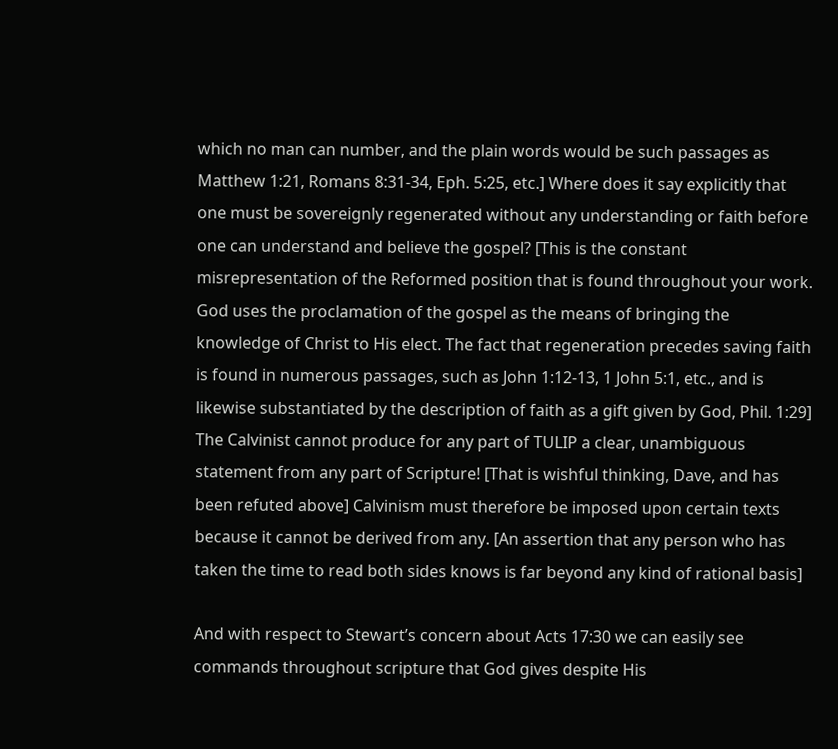which no man can number, and the plain words would be such passages as Matthew 1:21, Romans 8:31-34, Eph. 5:25, etc.] Where does it say explicitly that one must be sovereignly regenerated without any understanding or faith before one can understand and believe the gospel? [This is the constant misrepresentation of the Reformed position that is found throughout your work. God uses the proclamation of the gospel as the means of bringing the knowledge of Christ to His elect. The fact that regeneration precedes saving faith is found in numerous passages, such as John 1:12-13, 1 John 5:1, etc., and is likewise substantiated by the description of faith as a gift given by God, Phil. 1:29] The Calvinist cannot produce for any part of TULIP a clear, unambiguous statement from any part of Scripture! [That is wishful thinking, Dave, and has been refuted above] Calvinism must therefore be imposed upon certain texts because it cannot be derived from any. [An assertion that any person who has taken the time to read both sides knows is far beyond any kind of rational basis]

And with respect to Stewart’s concern about Acts 17:30 we can easily see commands throughout scripture that God gives despite His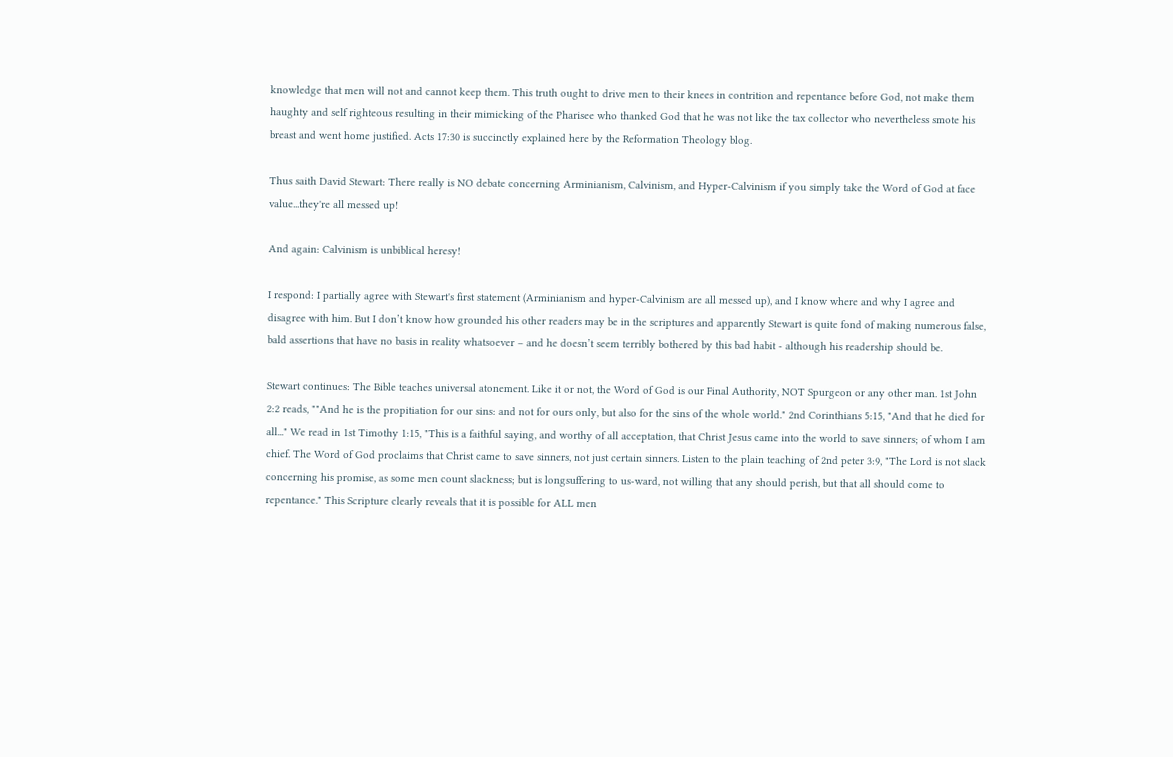knowledge that men will not and cannot keep them. This truth ought to drive men to their knees in contrition and repentance before God, not make them haughty and self righteous resulting in their mimicking of the Pharisee who thanked God that he was not like the tax collector who nevertheless smote his breast and went home justified. Acts 17:30 is succinctly explained here by the Reformation Theology blog.

Thus saith David Stewart: There really is NO debate concerning Arminianism, Calvinism, and Hyper-Calvinism if you simply take the Word of God at face value...they're all messed up!

And again: Calvinism is unbiblical heresy!

I respond: I partially agree with Stewart's first statement (Arminianism and hyper-Calvinism are all messed up), and I know where and why I agree and disagree with him. But I don’t know how grounded his other readers may be in the scriptures and apparently Stewart is quite fond of making numerous false, bald assertions that have no basis in reality whatsoever – and he doesn’t seem terribly bothered by this bad habit - although his readership should be.

Stewart continues: The Bible teaches universal atonement. Like it or not, the Word of God is our Final Authority, NOT Spurgeon or any other man. 1st John 2:2 reads, ""And he is the propitiation for our sins: and not for ours only, but also for the sins of the whole world." 2nd Corinthians 5:15, "And that he died for all..." We read in 1st Timothy 1:15, "This is a faithful saying, and worthy of all acceptation, that Christ Jesus came into the world to save sinners; of whom I am chief. The Word of God proclaims that Christ came to save sinners, not just certain sinners. Listen to the plain teaching of 2nd peter 3:9, "The Lord is not slack concerning his promise, as some men count slackness; but is longsuffering to us-ward, not willing that any should perish, but that all should come to repentance." This Scripture clearly reveals that it is possible for ALL men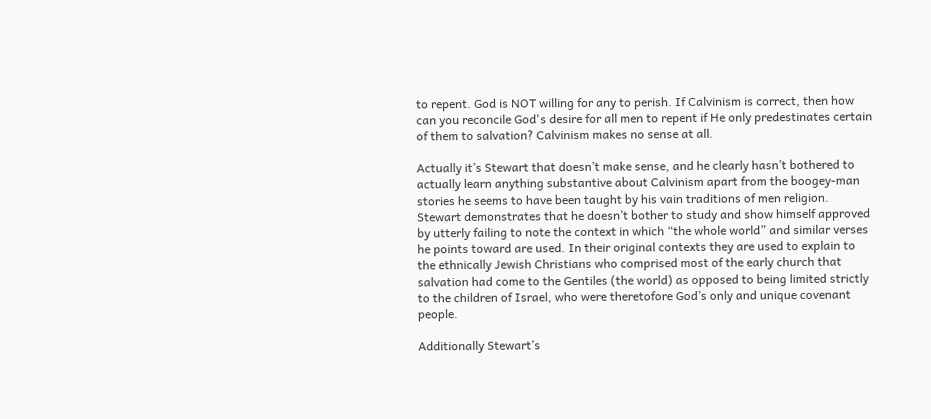to repent. God is NOT willing for any to perish. If Calvinism is correct, then how can you reconcile God's desire for all men to repent if He only predestinates certain of them to salvation? Calvinism makes no sense at all.

Actually it’s Stewart that doesn’t make sense, and he clearly hasn’t bothered to actually learn anything substantive about Calvinism apart from the boogey-man stories he seems to have been taught by his vain traditions of men religion. Stewart demonstrates that he doesn’t bother to study and show himself approved by utterly failing to note the context in which “the whole world” and similar verses he points toward are used. In their original contexts they are used to explain to the ethnically Jewish Christians who comprised most of the early church that salvation had come to the Gentiles (the world) as opposed to being limited strictly to the children of Israel, who were theretofore God’s only and unique covenant people.

Additionally Stewart’s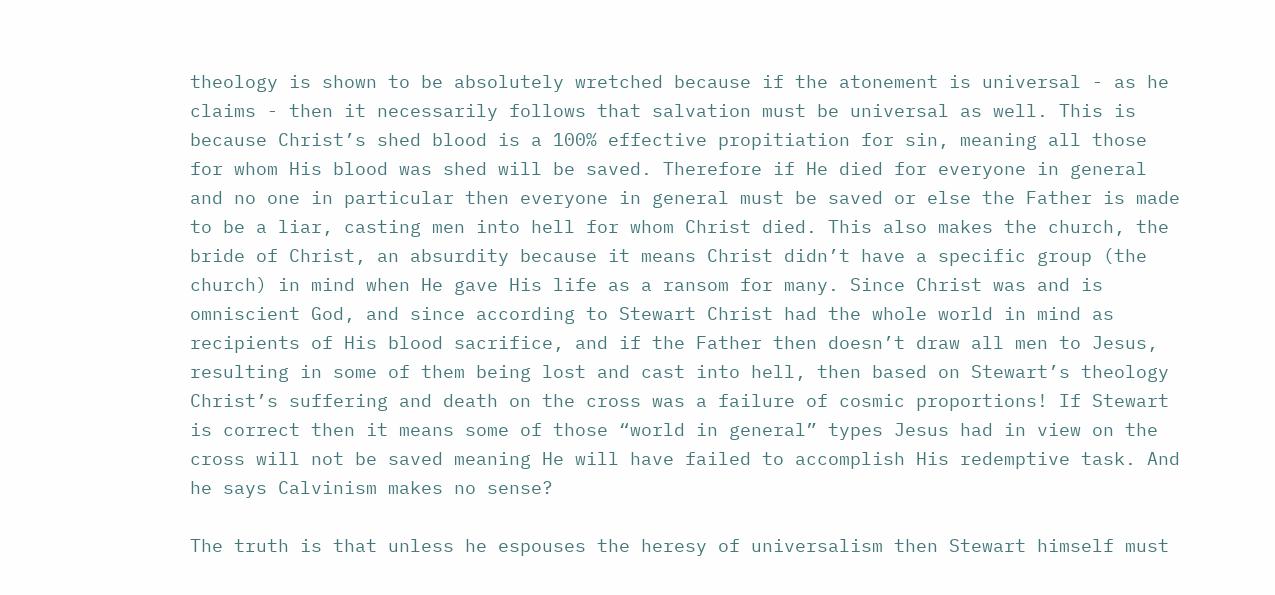theology is shown to be absolutely wretched because if the atonement is universal - as he claims - then it necessarily follows that salvation must be universal as well. This is because Christ’s shed blood is a 100% effective propitiation for sin, meaning all those for whom His blood was shed will be saved. Therefore if He died for everyone in general and no one in particular then everyone in general must be saved or else the Father is made to be a liar, casting men into hell for whom Christ died. This also makes the church, the bride of Christ, an absurdity because it means Christ didn’t have a specific group (the church) in mind when He gave His life as a ransom for many. Since Christ was and is omniscient God, and since according to Stewart Christ had the whole world in mind as recipients of His blood sacrifice, and if the Father then doesn’t draw all men to Jesus, resulting in some of them being lost and cast into hell, then based on Stewart’s theology Christ’s suffering and death on the cross was a failure of cosmic proportions! If Stewart is correct then it means some of those “world in general” types Jesus had in view on the cross will not be saved meaning He will have failed to accomplish His redemptive task. And he says Calvinism makes no sense?

The truth is that unless he espouses the heresy of universalism then Stewart himself must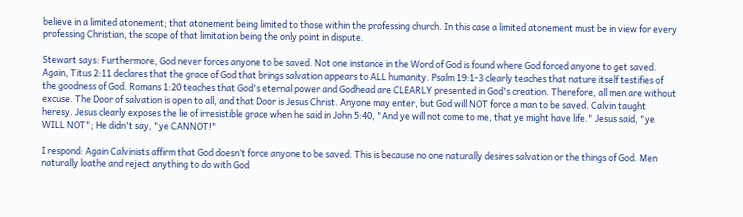believe in a limited atonement; that atonement being limited to those within the professing church. In this case a limited atonement must be in view for every professing Christian, the scope of that limitation being the only point in dispute.

Stewart says: Furthermore, God never forces anyone to be saved. Not one instance in the Word of God is found where God forced anyone to get saved. Again, Titus 2:11 declares that the grace of God that brings salvation appears to ALL humanity. Psalm 19:1-3 clearly teaches that nature itself testifies of the goodness of God. Romans 1:20 teaches that God's eternal power and Godhead are CLEARLY presented in God's creation. Therefore, all men are without excuse. The Door of salvation is open to all, and that Door is Jesus Christ. Anyone may enter, but God will NOT force a man to be saved. Calvin taught heresy. Jesus clearly exposes the lie of irresistible grace when he said in John 5:40, "And ye will not come to me, that ye might have life." Jesus said, "ye WILL NOT"; He didn't say, "ye CANNOT!"

I respond: Again Calvinists affirm that God doesn’t force anyone to be saved. This is because no one naturally desires salvation or the things of God. Men naturally loathe and reject anything to do with God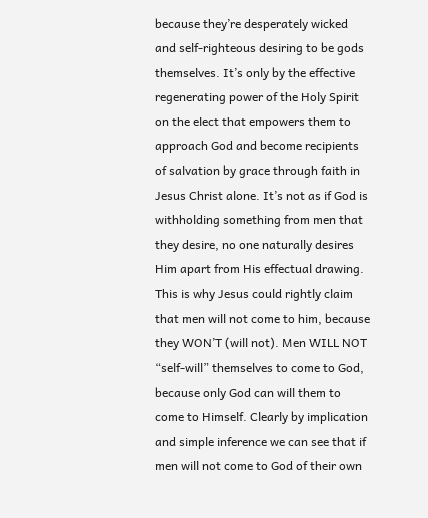because they’re desperately wicked and self-righteous desiring to be gods themselves. It’s only by the effective regenerating power of the Holy Spirit on the elect that empowers them to approach God and become recipients of salvation by grace through faith in Jesus Christ alone. It’s not as if God is withholding something from men that they desire, no one naturally desires Him apart from His effectual drawing. This is why Jesus could rightly claim that men will not come to him, because they WON’T (will not). Men WILL NOT “self-will” themselves to come to God, because only God can will them to come to Himself. Clearly by implication and simple inference we can see that if men will not come to God of their own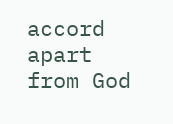accord apart from God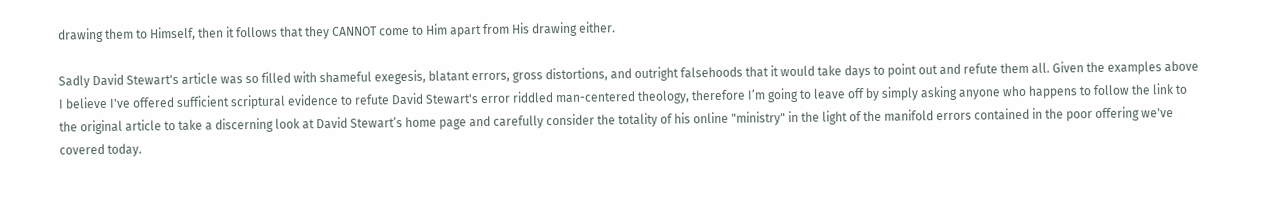drawing them to Himself, then it follows that they CANNOT come to Him apart from His drawing either.

Sadly David Stewart's article was so filled with shameful exegesis, blatant errors, gross distortions, and outright falsehoods that it would take days to point out and refute them all. Given the examples above I believe I've offered sufficient scriptural evidence to refute David Stewart's error riddled man-centered theology, therefore I’m going to leave off by simply asking anyone who happens to follow the link to the original article to take a discerning look at David Stewart’s home page and carefully consider the totality of his online "ministry" in the light of the manifold errors contained in the poor offering we've covered today.